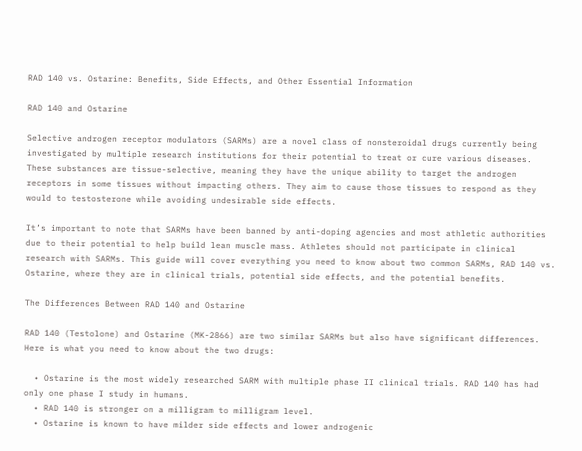RAD 140 vs. Ostarine: Benefits, Side Effects, and Other Essential Information

RAD 140 and Ostarine

Selective androgen receptor modulators (SARMs) are a novel class of nonsteroidal drugs currently being investigated by multiple research institutions for their potential to treat or cure various diseases. These substances are tissue-selective, meaning they have the unique ability to target the androgen receptors in some tissues without impacting others. They aim to cause those tissues to respond as they would to testosterone while avoiding undesirable side effects.

It’s important to note that SARMs have been banned by anti-doping agencies and most athletic authorities due to their potential to help build lean muscle mass. Athletes should not participate in clinical research with SARMs. This guide will cover everything you need to know about two common SARMs, RAD 140 vs. Ostarine, where they are in clinical trials, potential side effects, and the potential benefits.

The Differences Between RAD 140 and Ostarine

RAD 140 (Testolone) and Ostarine (MK-2866) are two similar SARMs but also have significant differences. Here is what you need to know about the two drugs:

  • Ostarine is the most widely researched SARM with multiple phase II clinical trials. RAD 140 has had only one phase I study in humans.
  • RAD 140 is stronger on a milligram to milligram level.
  • Ostarine is known to have milder side effects and lower androgenic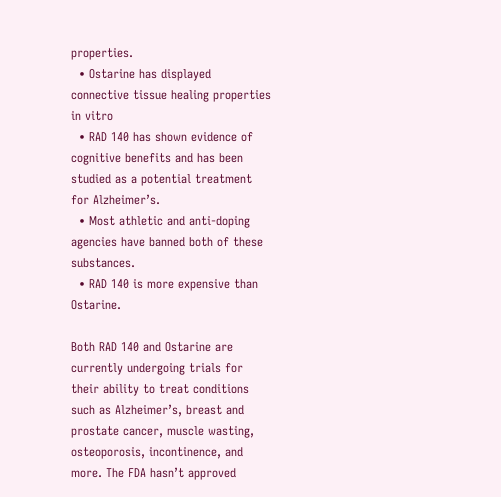properties.
  • Ostarine has displayed connective tissue healing properties in vitro
  • RAD 140 has shown evidence of cognitive benefits and has been studied as a potential treatment for Alzheimer’s.
  • Most athletic and anti-doping agencies have banned both of these substances.
  • RAD 140 is more expensive than Ostarine.

Both RAD 140 and Ostarine are currently undergoing trials for their ability to treat conditions such as Alzheimer’s, breast and prostate cancer, muscle wasting, osteoporosis, incontinence, and more. The FDA hasn’t approved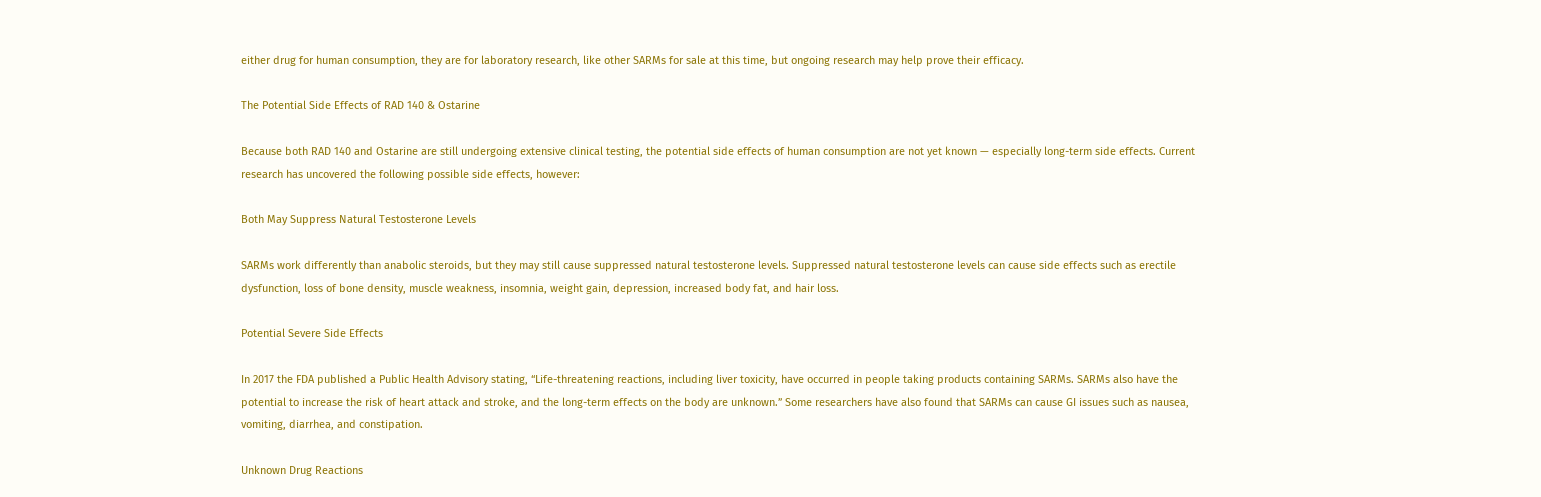either drug for human consumption, they are for laboratory research, like other SARMs for sale at this time, but ongoing research may help prove their efficacy.

The Potential Side Effects of RAD 140 & Ostarine

Because both RAD 140 and Ostarine are still undergoing extensive clinical testing, the potential side effects of human consumption are not yet known — especially long-term side effects. Current research has uncovered the following possible side effects, however:

Both May Suppress Natural Testosterone Levels

SARMs work differently than anabolic steroids, but they may still cause suppressed natural testosterone levels. Suppressed natural testosterone levels can cause side effects such as erectile dysfunction, loss of bone density, muscle weakness, insomnia, weight gain, depression, increased body fat, and hair loss.

Potential Severe Side Effects

In 2017 the FDA published a Public Health Advisory stating, “Life-threatening reactions, including liver toxicity, have occurred in people taking products containing SARMs. SARMs also have the potential to increase the risk of heart attack and stroke, and the long-term effects on the body are unknown.” Some researchers have also found that SARMs can cause GI issues such as nausea, vomiting, diarrhea, and constipation.

Unknown Drug Reactions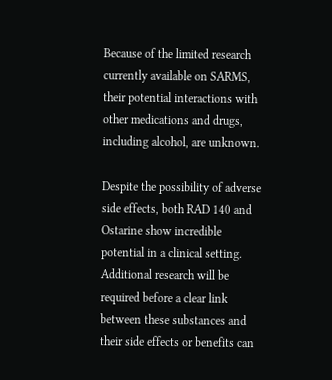Because of the limited research currently available on SARMS, their potential interactions with other medications and drugs, including alcohol, are unknown.

Despite the possibility of adverse side effects, both RAD 140 and Ostarine show incredible potential in a clinical setting. Additional research will be required before a clear link between these substances and their side effects or benefits can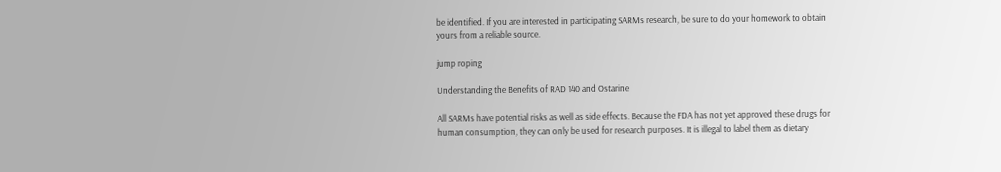be identified. If you are interested in participating SARMs research, be sure to do your homework to obtain yours from a reliable source.

jump roping

Understanding the Benefits of RAD 140 and Ostarine

All SARMs have potential risks as well as side effects. Because the FDA has not yet approved these drugs for human consumption, they can only be used for research purposes. It is illegal to label them as dietary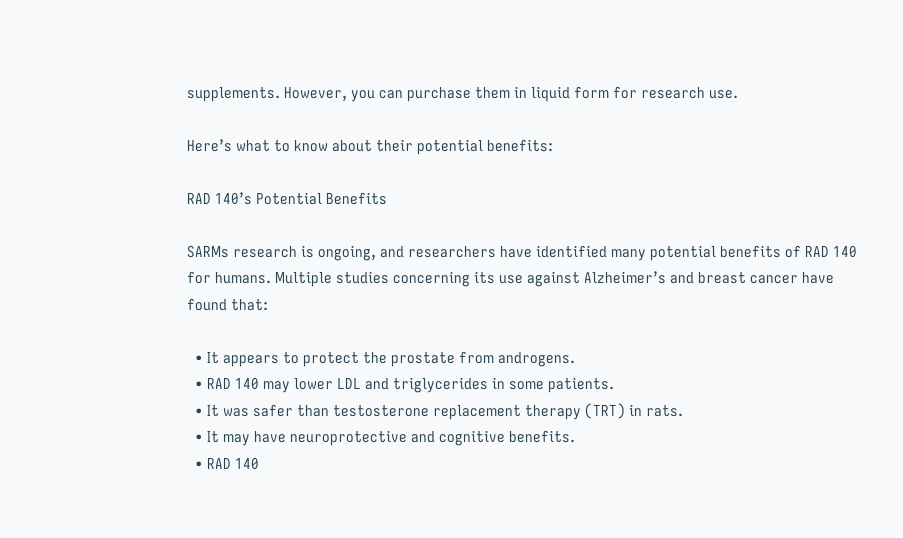supplements. However, you can purchase them in liquid form for research use.

Here’s what to know about their potential benefits:

RAD 140’s Potential Benefits

SARMs research is ongoing, and researchers have identified many potential benefits of RAD 140 for humans. Multiple studies concerning its use against Alzheimer’s and breast cancer have found that:

  • It appears to protect the prostate from androgens.
  • RAD 140 may lower LDL and triglycerides in some patients.
  • It was safer than testosterone replacement therapy (TRT) in rats.
  • It may have neuroprotective and cognitive benefits.
  • RAD 140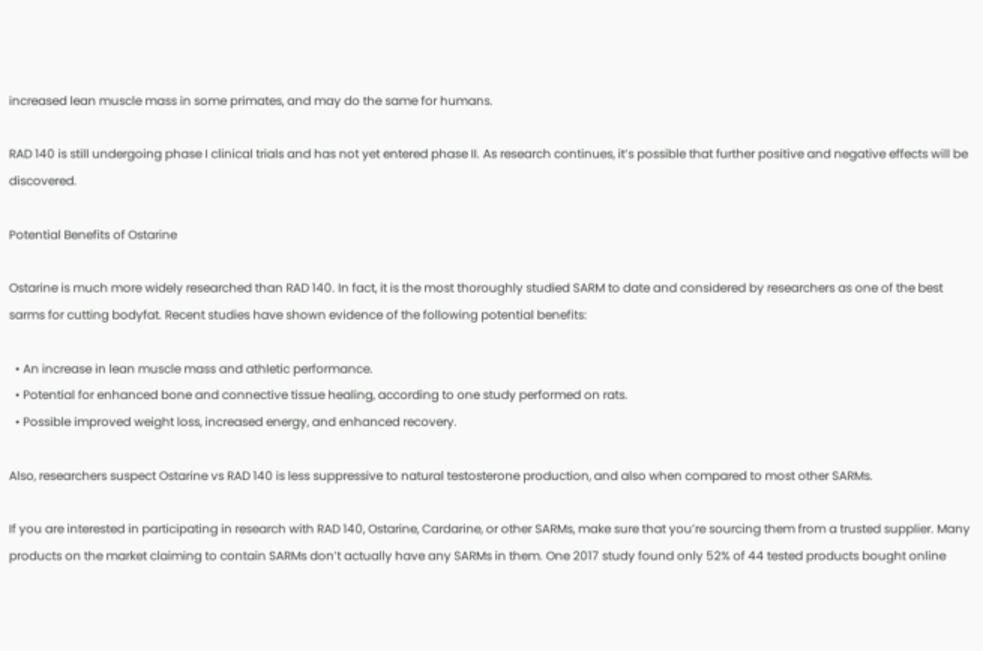increased lean muscle mass in some primates, and may do the same for humans.

RAD 140 is still undergoing phase I clinical trials and has not yet entered phase II. As research continues, it’s possible that further positive and negative effects will be discovered.

Potential Benefits of Ostarine

Ostarine is much more widely researched than RAD 140. In fact, it is the most thoroughly studied SARM to date and considered by researchers as one of the best sarms for cutting bodyfat. Recent studies have shown evidence of the following potential benefits:

  • An increase in lean muscle mass and athletic performance.
  • Potential for enhanced bone and connective tissue healing, according to one study performed on rats.
  • Possible improved weight loss, increased energy, and enhanced recovery.

Also, researchers suspect Ostarine vs RAD 140 is less suppressive to natural testosterone production, and also when compared to most other SARMs.

If you are interested in participating in research with RAD 140, Ostarine, Cardarine, or other SARMs, make sure that you’re sourcing them from a trusted supplier. Many products on the market claiming to contain SARMs don’t actually have any SARMs in them. One 2017 study found only 52% of 44 tested products bought online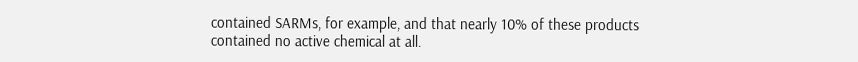contained SARMs, for example, and that nearly 10% of these products contained no active chemical at all.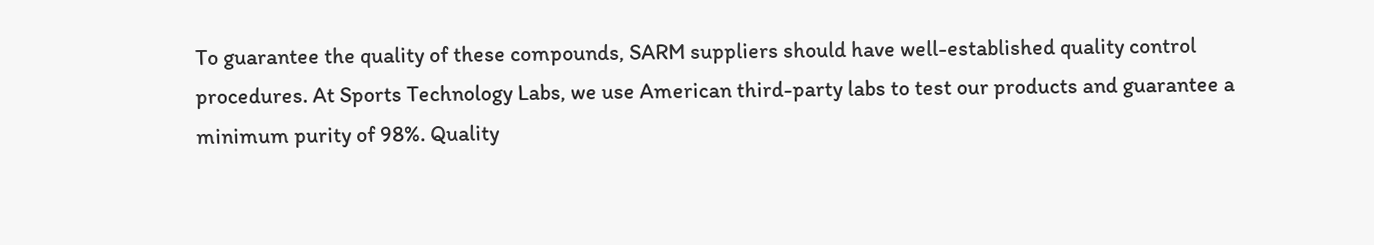To guarantee the quality of these compounds, SARM suppliers should have well-established quality control procedures. At Sports Technology Labs, we use American third-party labs to test our products and guarantee a minimum purity of 98%. Quality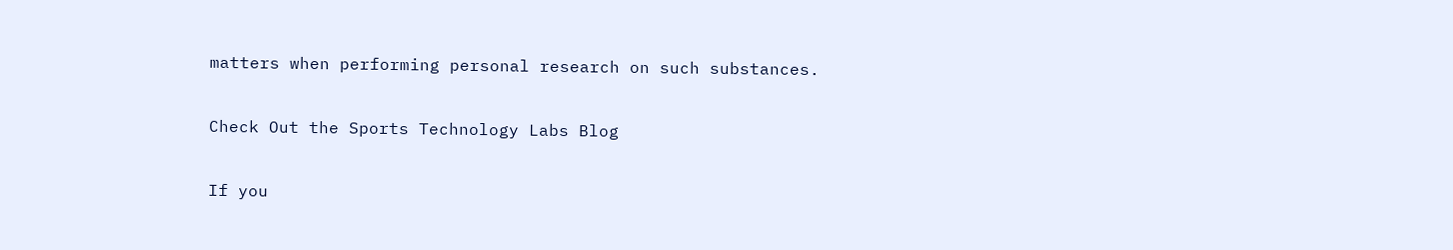matters when performing personal research on such substances.

Check Out the Sports Technology Labs Blog

If you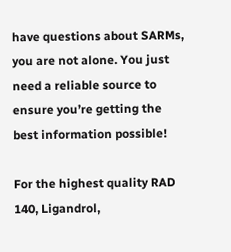have questions about SARMs, you are not alone. You just need a reliable source to ensure you’re getting the best information possible!

For the highest quality RAD 140, Ligandrol,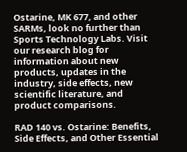Ostarine, MK 677, and other SARMs, look no further than Sports Technology Labs. Visit our research blog for information about new products, updates in the industry, side effects, new scientific literature, and product comparisons.

RAD 140 vs. Ostarine: Benefits, Side Effects, and Other Essential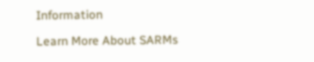Information

Learn More About SARMs